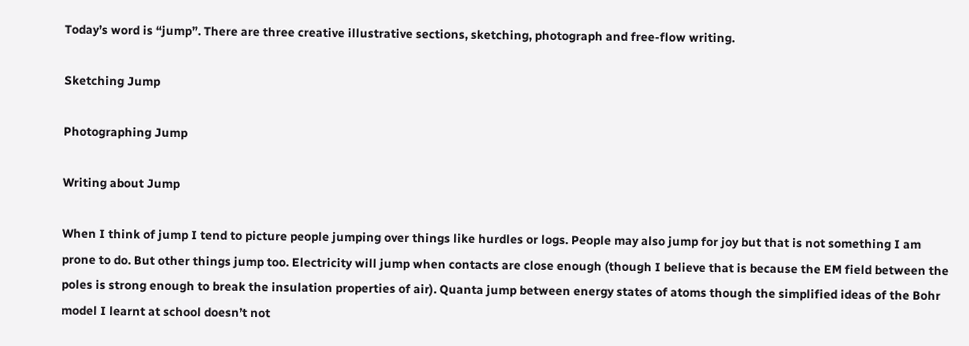Today’s word is “jump”. There are three creative illustrative sections, sketching, photograph and free-flow writing.

Sketching Jump

Photographing Jump

Writing about Jump

When I think of jump I tend to picture people jumping over things like hurdles or logs. People may also jump for joy but that is not something I am prone to do. But other things jump too. Electricity will jump when contacts are close enough (though I believe that is because the EM field between the poles is strong enough to break the insulation properties of air). Quanta jump between energy states of atoms though the simplified ideas of the Bohr model I learnt at school doesn’t not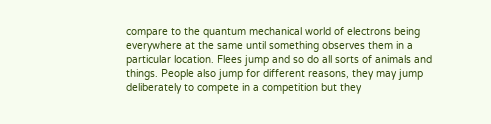compare to the quantum mechanical world of electrons being everywhere at the same until something observes them in a particular location. Flees jump and so do all sorts of animals and things. People also jump for different reasons, they may jump deliberately to compete in a competition but they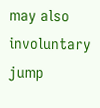may also involuntary jump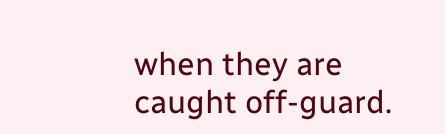when they are caught off-guard.